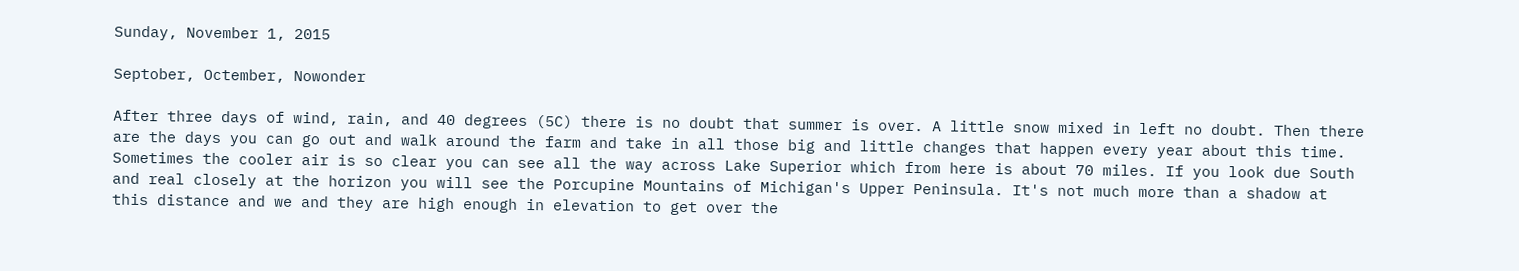Sunday, November 1, 2015

Septober, Octember, Nowonder

After three days of wind, rain, and 40 degrees (5C) there is no doubt that summer is over. A little snow mixed in left no doubt. Then there are the days you can go out and walk around the farm and take in all those big and little changes that happen every year about this time. Sometimes the cooler air is so clear you can see all the way across Lake Superior which from here is about 70 miles. If you look due South and real closely at the horizon you will see the Porcupine Mountains of Michigan's Upper Peninsula. It's not much more than a shadow at this distance and we and they are high enough in elevation to get over the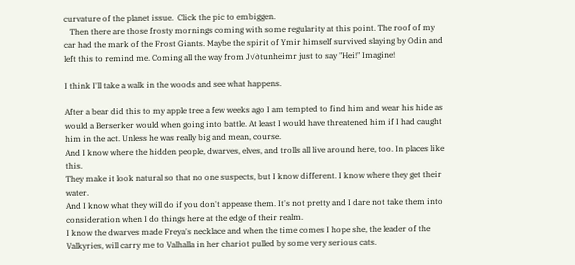curvature of the planet issue.  Click the pic to embiggen.
   Then there are those frosty mornings coming with some regularity at this point. The roof of my car had the mark of the Frost Giants. Maybe the spirit of Ymir himself survived slaying by Odin and left this to remind me. Coming all the way from J√∂tunheimr just to say "Hei!" Imagine!

I think I'll take a walk in the woods and see what happens.

After a bear did this to my apple tree a few weeks ago I am tempted to find him and wear his hide as would a Berserker would when going into battle. At least I would have threatened him if I had caught him in the act. Unless he was really big and mean, course.
And I know where the hidden people, dwarves, elves, and trolls all live around here, too. In places like this.
They make it look natural so that no one suspects, but I know different. I know where they get their water.
And I know what they will do if you don't appease them. It's not pretty and I dare not take them into consideration when I do things here at the edge of their realm.
I know the dwarves made Freya's necklace and when the time comes I hope she, the leader of the Valkyries, will carry me to Valhalla in her chariot pulled by some very serious cats.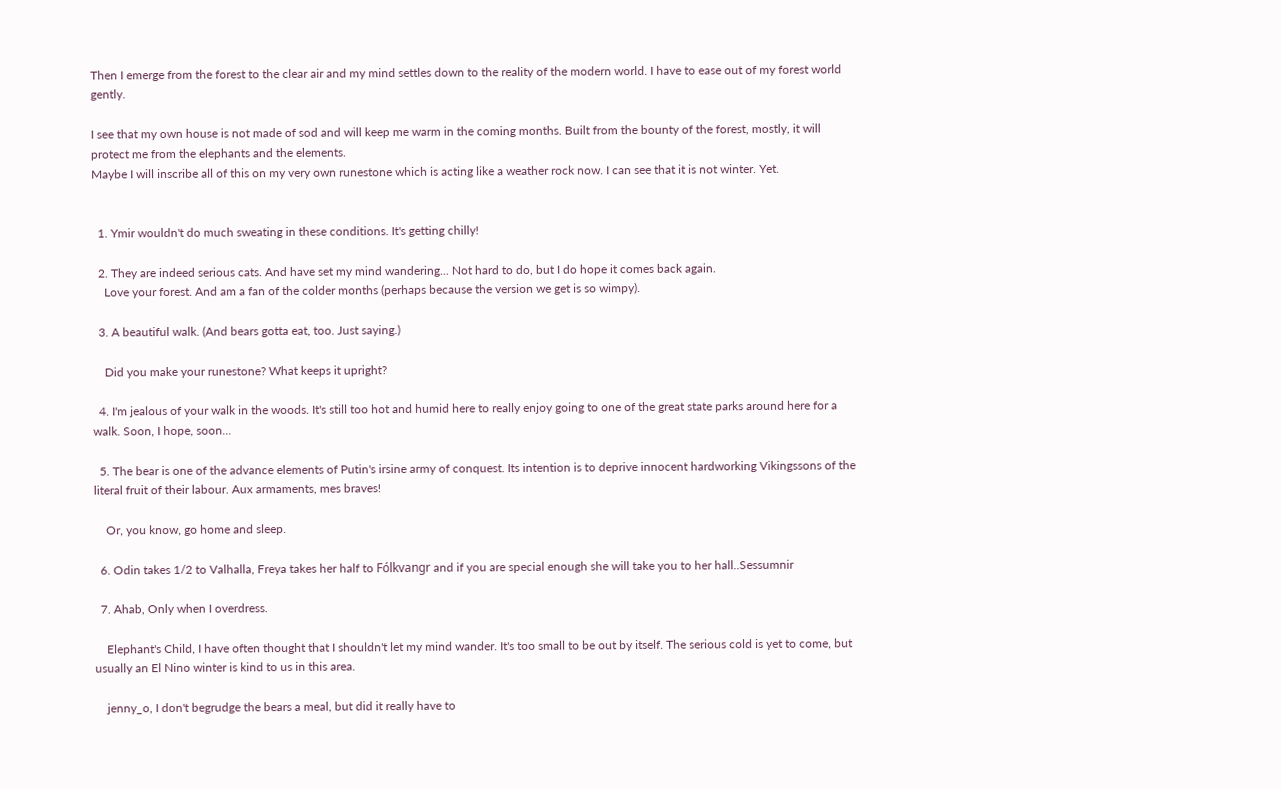Then I emerge from the forest to the clear air and my mind settles down to the reality of the modern world. I have to ease out of my forest world gently.

I see that my own house is not made of sod and will keep me warm in the coming months. Built from the bounty of the forest, mostly, it will protect me from the elephants and the elements.
Maybe I will inscribe all of this on my very own runestone which is acting like a weather rock now. I can see that it is not winter. Yet.


  1. Ymir wouldn't do much sweating in these conditions. It's getting chilly!

  2. They are indeed serious cats. And have set my mind wandering... Not hard to do, but I do hope it comes back again.
    Love your forest. And am a fan of the colder months (perhaps because the version we get is so wimpy).

  3. A beautiful walk. (And bears gotta eat, too. Just saying.)

    Did you make your runestone? What keeps it upright?

  4. I'm jealous of your walk in the woods. It's still too hot and humid here to really enjoy going to one of the great state parks around here for a walk. Soon, I hope, soon...

  5. The bear is one of the advance elements of Putin's irsine army of conquest. Its intention is to deprive innocent hardworking Vikingssons of the literal fruit of their labour. Aux armaments, mes braves!

    Or, you know, go home and sleep.

  6. Odin takes 1/2 to Valhalla, Freya takes her half to Fólkvangr and if you are special enough she will take you to her hall..Sessumnir

  7. Ahab, Only when I overdress.

    Elephant's Child, I have often thought that I shouldn't let my mind wander. It's too small to be out by itself. The serious cold is yet to come, but usually an El Nino winter is kind to us in this area.

    jenny_o, I don't begrudge the bears a meal, but did it really have to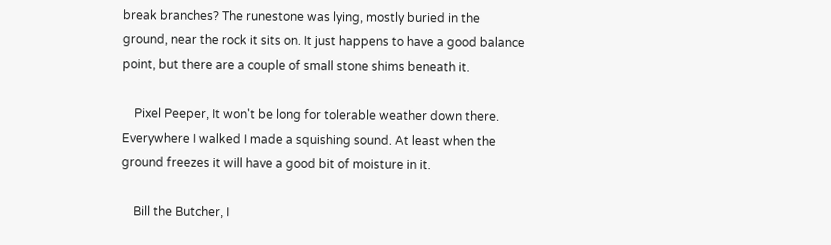break branches? The runestone was lying, mostly buried in the ground, near the rock it sits on. It just happens to have a good balance point, but there are a couple of small stone shims beneath it.

    Pixel Peeper, It won't be long for tolerable weather down there. Everywhere I walked I made a squishing sound. At least when the ground freezes it will have a good bit of moisture in it.

    Bill the Butcher, I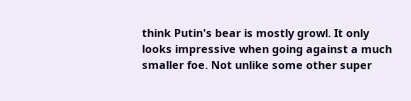think Putin's bear is mostly growl. It only looks impressive when going against a much smaller foe. Not unlike some other super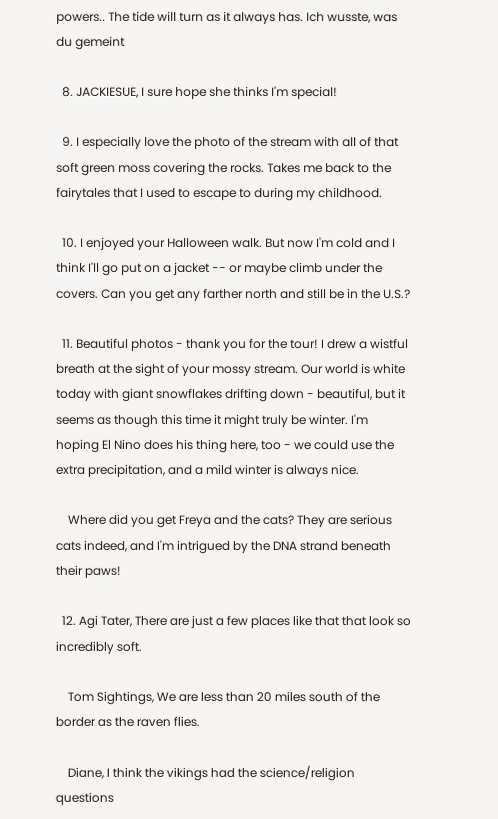powers.. The tide will turn as it always has. Ich wusste, was du gemeint

  8. JACKIESUE, I sure hope she thinks I'm special!

  9. I especially love the photo of the stream with all of that soft green moss covering the rocks. Takes me back to the fairytales that I used to escape to during my childhood.

  10. I enjoyed your Halloween walk. But now I'm cold and I think I'll go put on a jacket -- or maybe climb under the covers. Can you get any farther north and still be in the U.S.?

  11. Beautiful photos - thank you for the tour! I drew a wistful breath at the sight of your mossy stream. Our world is white today with giant snowflakes drifting down - beautiful, but it seems as though this time it might truly be winter. I'm hoping El Nino does his thing here, too - we could use the extra precipitation, and a mild winter is always nice.

    Where did you get Freya and the cats? They are serious cats indeed, and I'm intrigued by the DNA strand beneath their paws!

  12. Agi Tater, There are just a few places like that that look so incredibly soft.

    Tom Sightings, We are less than 20 miles south of the border as the raven flies.

    Diane, I think the vikings had the science/religion questions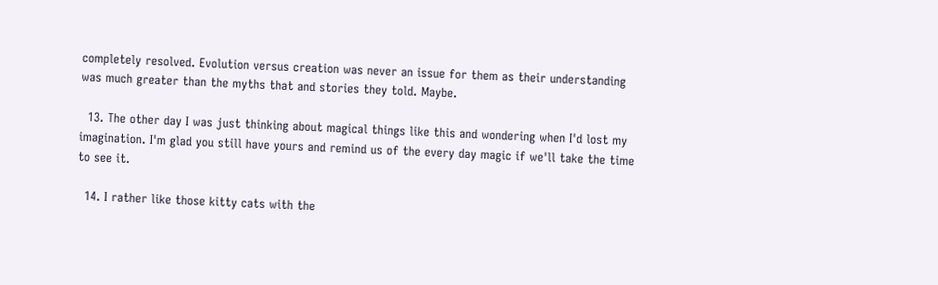completely resolved. Evolution versus creation was never an issue for them as their understanding was much greater than the myths that and stories they told. Maybe.

  13. The other day I was just thinking about magical things like this and wondering when I'd lost my imagination. I'm glad you still have yours and remind us of the every day magic if we'll take the time to see it.

  14. I rather like those kitty cats with the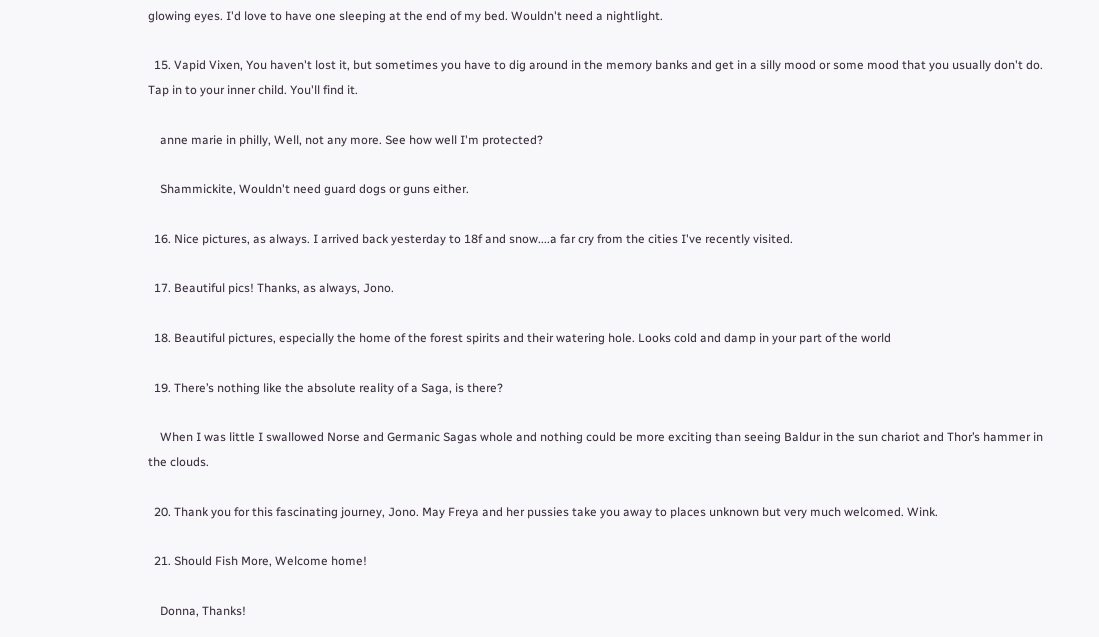glowing eyes. I'd love to have one sleeping at the end of my bed. Wouldn't need a nightlight.

  15. Vapid Vixen, You haven't lost it, but sometimes you have to dig around in the memory banks and get in a silly mood or some mood that you usually don't do. Tap in to your inner child. You'll find it.

    anne marie in philly, Well, not any more. See how well I'm protected?

    Shammickite, Wouldn't need guard dogs or guns either.

  16. Nice pictures, as always. I arrived back yesterday to 18f and snow....a far cry from the cities I've recently visited.

  17. Beautiful pics! Thanks, as always, Jono.

  18. Beautiful pictures, especially the home of the forest spirits and their watering hole. Looks cold and damp in your part of the world

  19. There’s nothing like the absolute reality of a Saga, is there?

    When I was little I swallowed Norse and Germanic Sagas whole and nothing could be more exciting than seeing Baldur in the sun chariot and Thor’s hammer in the clouds.

  20. Thank you for this fascinating journey, Jono. May Freya and her pussies take you away to places unknown but very much welcomed. Wink.

  21. Should Fish More, Welcome home!

    Donna, Thanks!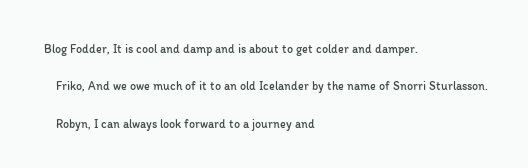Blog Fodder, It is cool and damp and is about to get colder and damper.

    Friko, And we owe much of it to an old Icelander by the name of Snorri Sturlasson.

    Robyn, I can always look forward to a journey and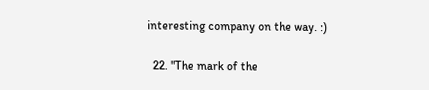interesting company on the way. :)

  22. "The mark of the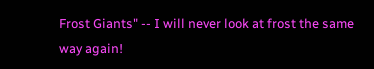Frost Giants" -- I will never look at frost the same way again!